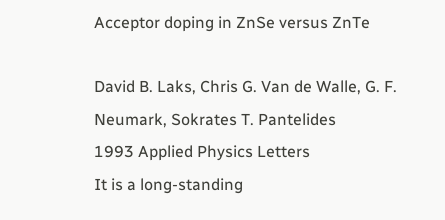Acceptor doping in ZnSe versus ZnTe

David B. Laks, Chris G. Van de Walle, G. F. Neumark, Sokrates T. Pantelides
1993 Applied Physics Letters
It is a long-standing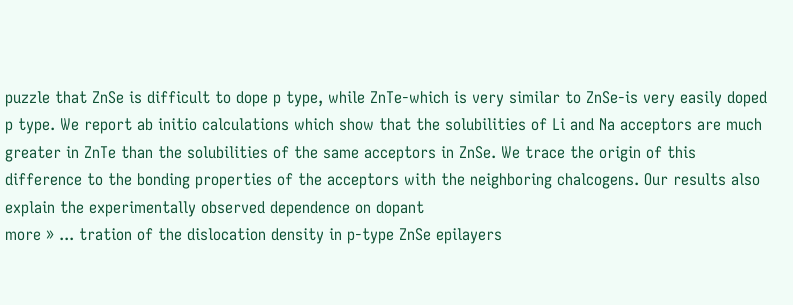puzzle that ZnSe is difficult to dope p type, while ZnTe-which is very similar to ZnSe-is very easily doped p type. We report ab initio calculations which show that the solubilities of Li and Na acceptors are much greater in ZnTe than the solubilities of the same acceptors in ZnSe. We trace the origin of this difference to the bonding properties of the acceptors with the neighboring chalcogens. Our results also explain the experimentally observed dependence on dopant
more » ... tration of the dislocation density in p-type ZnSe epilayers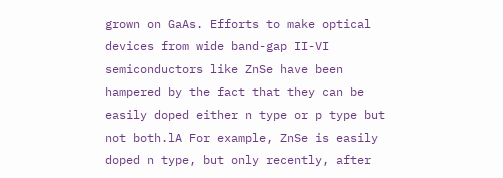grown on GaAs. Efforts to make optical devices from wide band-gap II-VI semiconductors like ZnSe have been hampered by the fact that they can be easily doped either n type or p type but not both.lA For example, ZnSe is easily doped n type, but only recently, after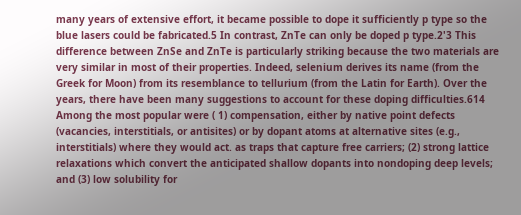many years of extensive effort, it became possible to dope it sufficiently p type so the blue lasers could be fabricated.5 In contrast, ZnTe can only be doped p type.2'3 This difference between ZnSe and ZnTe is particularly striking because the two materials are very similar in most of their properties. Indeed, selenium derives its name (from the Greek for Moon) from its resemblance to tellurium (from the Latin for Earth). Over the years, there have been many suggestions to account for these doping difficulties.614 Among the most popular were ( 1) compensation, either by native point defects (vacancies, interstitials, or antisites) or by dopant atoms at alternative sites (e.g., interstitials) where they would act. as traps that capture free carriers; (2) strong lattice relaxations which convert the anticipated shallow dopants into nondoping deep levels; and (3) low solubility for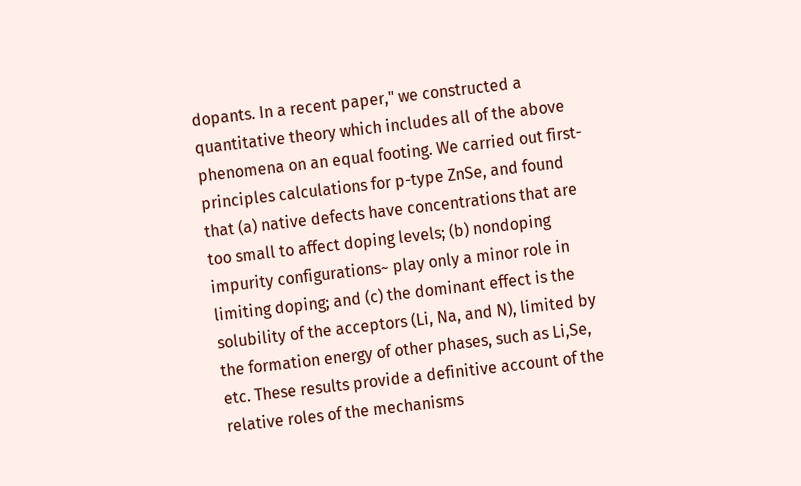dopants. In a recent paper," we constructed a quantitative theory which includes all of the above phenomena on an equal footing. We carried out first-principles calculations for p-type ZnSe, and found that (a) native defects have concentrations that are too small to affect doping levels; (b) nondoping impurity configurations~ play only a minor role in limiting doping; and (c) the dominant effect is the solubility of the acceptors (Li, Na, and N), limited by the formation energy of other phases, such as Li,Se, etc. These results provide a definitive account of the relative roles of the mechanisms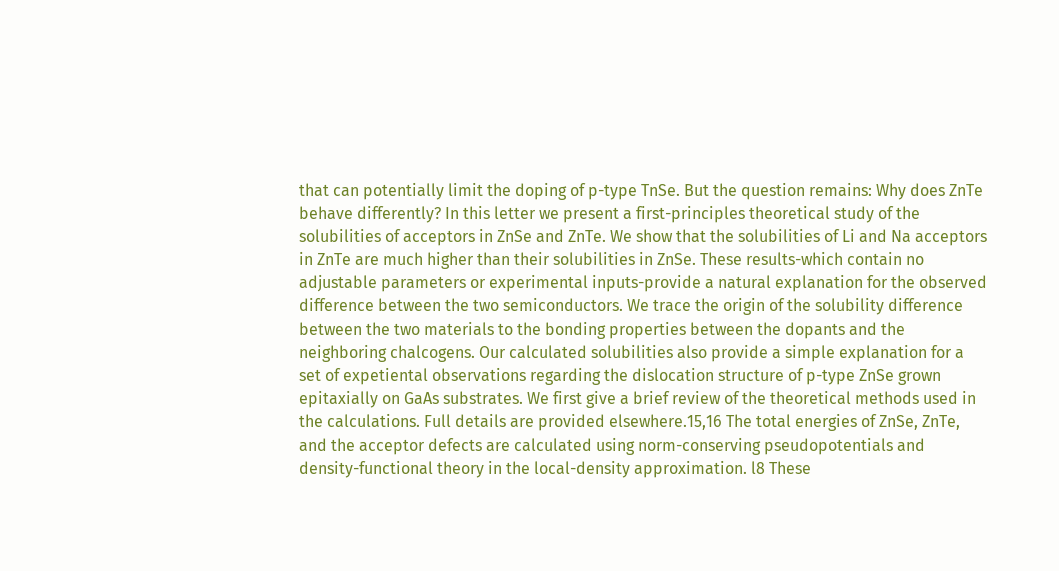that can potentially limit the doping of p-type TnSe. But the question remains: Why does ZnTe behave differently? In this letter we present a first-principles theoretical study of the solubilities of acceptors in ZnSe and ZnTe. We show that the solubilities of Li and Na acceptors in ZnTe are much higher than their solubilities in ZnSe. These results-which contain no adjustable parameters or experimental inputs-provide a natural explanation for the observed difference between the two semiconductors. We trace the origin of the solubility difference between the two materials to the bonding properties between the dopants and the neighboring chalcogens. Our calculated solubilities also provide a simple explanation for a set of expetiental observations regarding the dislocation structure of p-type ZnSe grown epitaxially on GaAs substrates. We first give a brief review of the theoretical methods used in the calculations. Full details are provided elsewhere.15,16 The total energies of ZnSe, ZnTe, and the acceptor defects are calculated using norm-conserving pseudopotentials and density-functional theory in the local-density approximation. l8 These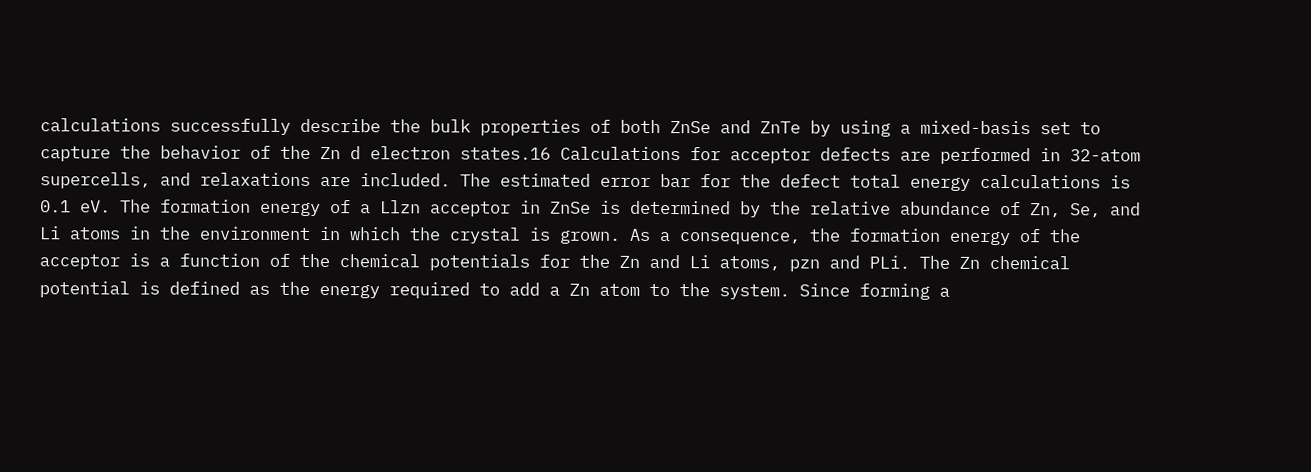calculations successfully describe the bulk properties of both ZnSe and ZnTe by using a mixed-basis set to capture the behavior of the Zn d electron states.16 Calculations for acceptor defects are performed in 32-atom supercells, and relaxations are included. The estimated error bar for the defect total energy calculations is 0.1 eV. The formation energy of a Llzn acceptor in ZnSe is determined by the relative abundance of Zn, Se, and Li atoms in the environment in which the crystal is grown. As a consequence, the formation energy of the acceptor is a function of the chemical potentials for the Zn and Li atoms, pzn and PLi. The Zn chemical potential is defined as the energy required to add a Zn atom to the system. Since forming a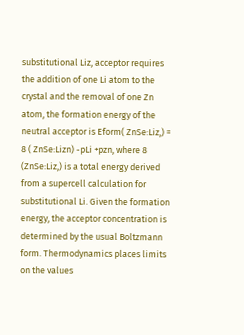substitutional Liz, acceptor requires the addition of one Li atom to the crystal and the removal of one Zn atom, the formation energy of the neutral acceptor is Eform( ZnSe:Liz,) = 8 ( ZnSe:Lizn) -pLi +pzn, where 8 (ZnSe:Liz,) is a total energy derived from a supercell calculation for substitutional Li. Given the formation energy, the acceptor concentration is determined by the usual Boltzmann form. Thermodynamics places limits on the values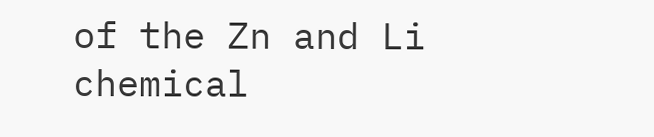of the Zn and Li chemical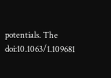potentials. The
doi:10.1063/1.109681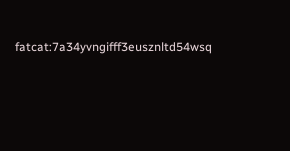fatcat:7a34yvngifff3eusznltd54wsq